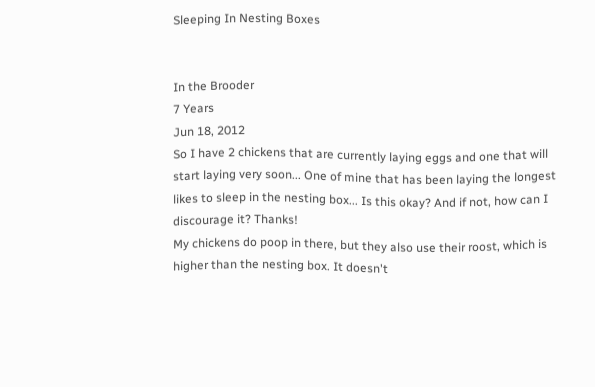Sleeping In Nesting Boxes


In the Brooder
7 Years
Jun 18, 2012
So I have 2 chickens that are currently laying eggs and one that will start laying very soon... One of mine that has been laying the longest likes to sleep in the nesting box... Is this okay? And if not, how can I discourage it? Thanks!
My chickens do poop in there, but they also use their roost, which is higher than the nesting box. It doesn't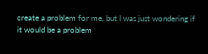create a problem for me, but I was just wondering if it would be a problem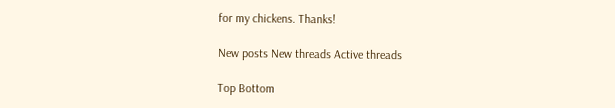for my chickens. Thanks!

New posts New threads Active threads

Top Bottom